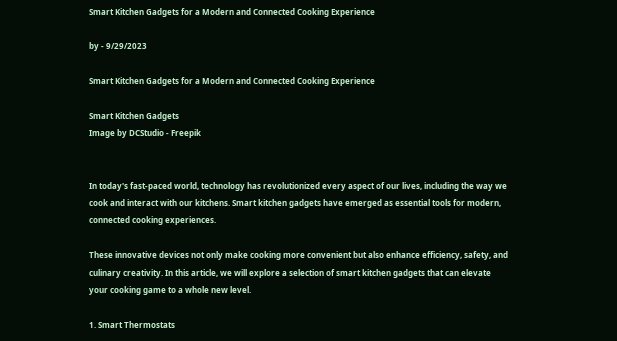Smart Kitchen Gadgets for a Modern and Connected Cooking Experience

by - 9/29/2023

Smart Kitchen Gadgets for a Modern and Connected Cooking Experience

Smart Kitchen Gadgets
Image by DCStudio - Freepik


In today's fast-paced world, technology has revolutionized every aspect of our lives, including the way we cook and interact with our kitchens. Smart kitchen gadgets have emerged as essential tools for modern, connected cooking experiences.

These innovative devices not only make cooking more convenient but also enhance efficiency, safety, and culinary creativity. In this article, we will explore a selection of smart kitchen gadgets that can elevate your cooking game to a whole new level.

1. Smart Thermostats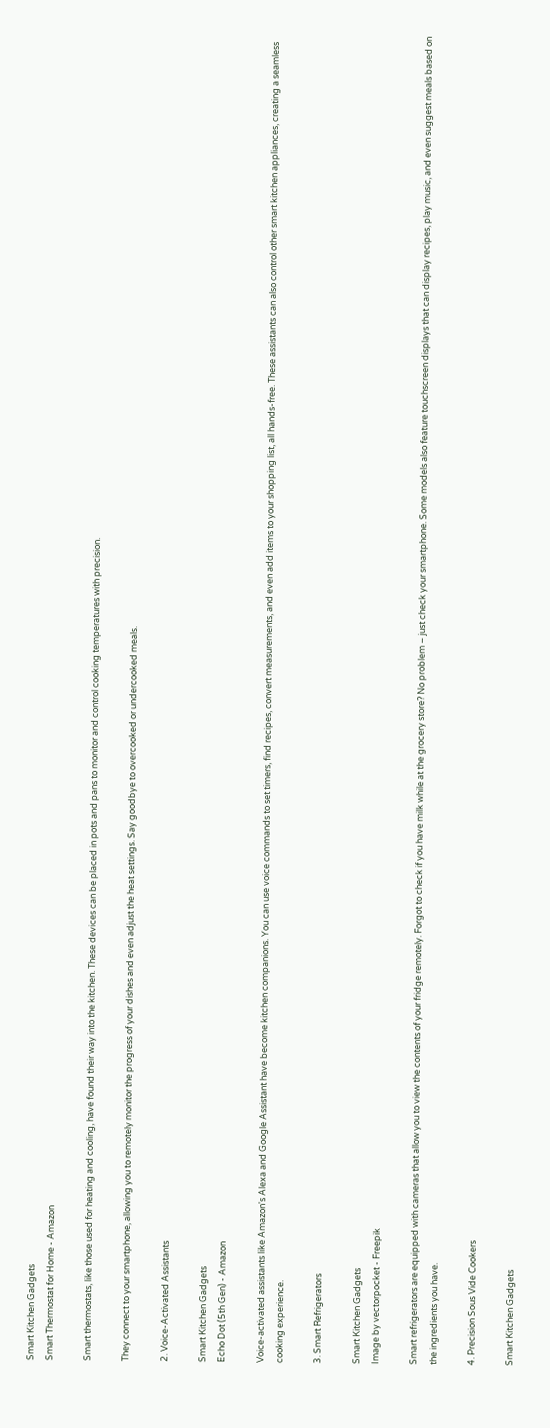Smart Kitchen Gadgets
Smart Thermostat for Home - Amazon

Smart thermostats, like those used for heating and cooling, have found their way into the kitchen. These devices can be placed in pots and pans to monitor and control cooking temperatures with precision.

They connect to your smartphone, allowing you to remotely monitor the progress of your dishes and even adjust the heat settings. Say goodbye to overcooked or undercooked meals.

2. Voice-Activated Assistants

Smart Kitchen Gadgets
Echo Dot (5th Gen) - Amazon

Voice-activated assistants like Amazon's Alexa and Google Assistant have become kitchen companions. You can use voice commands to set timers, find recipes, convert measurements, and even add items to your shopping list, all hands-free. These assistants can also control other smart kitchen appliances, creating a seamless cooking experience.

3. Smart Refrigerators

Smart Kitchen Gadgets
Image by vectorpocket - Freepik

Smart refrigerators are equipped with cameras that allow you to view the contents of your fridge remotely. Forgot to check if you have milk while at the grocery store? No problem – just check your smartphone. Some models also feature touchscreen displays that can display recipes, play music, and even suggest meals based on the ingredients you have.

4. Precision Sous Vide Cookers

Smart Kitchen Gadgets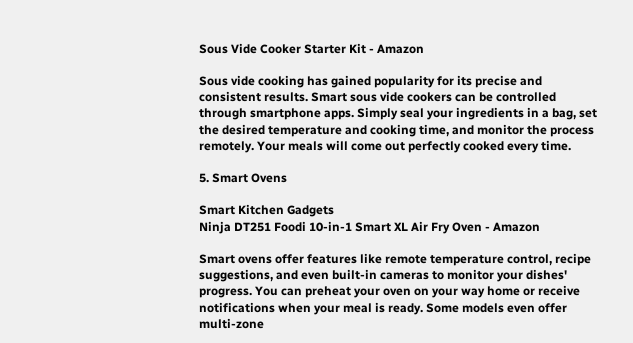Sous Vide Cooker Starter Kit - Amazon

Sous vide cooking has gained popularity for its precise and consistent results. Smart sous vide cookers can be controlled through smartphone apps. Simply seal your ingredients in a bag, set the desired temperature and cooking time, and monitor the process remotely. Your meals will come out perfectly cooked every time.

5. Smart Ovens

Smart Kitchen Gadgets
Ninja DT251 Foodi 10-in-1 Smart XL Air Fry Oven - Amazon

Smart ovens offer features like remote temperature control, recipe suggestions, and even built-in cameras to monitor your dishes' progress. You can preheat your oven on your way home or receive notifications when your meal is ready. Some models even offer multi-zone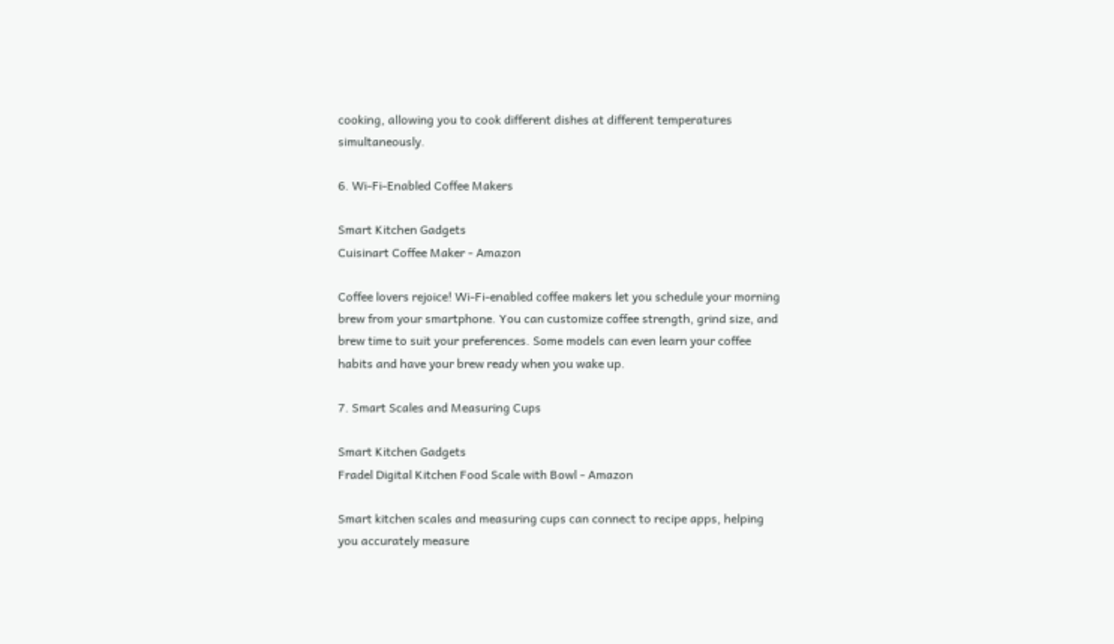cooking, allowing you to cook different dishes at different temperatures simultaneously.

6. Wi-Fi-Enabled Coffee Makers

Smart Kitchen Gadgets
Cuisinart Coffee Maker - Amazon

Coffee lovers rejoice! Wi-Fi-enabled coffee makers let you schedule your morning brew from your smartphone. You can customize coffee strength, grind size, and brew time to suit your preferences. Some models can even learn your coffee habits and have your brew ready when you wake up.

7. Smart Scales and Measuring Cups

Smart Kitchen Gadgets
Fradel Digital Kitchen Food Scale with Bowl - Amazon

Smart kitchen scales and measuring cups can connect to recipe apps, helping you accurately measure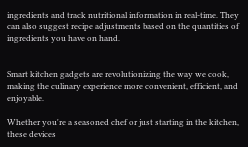ingredients and track nutritional information in real-time. They can also suggest recipe adjustments based on the quantities of ingredients you have on hand.


Smart kitchen gadgets are revolutionizing the way we cook, making the culinary experience more convenient, efficient, and enjoyable.

Whether you're a seasoned chef or just starting in the kitchen, these devices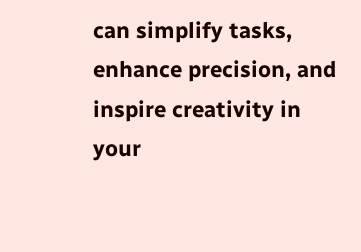can simplify tasks, enhance precision, and inspire creativity in your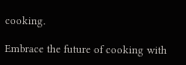cooking.

Embrace the future of cooking with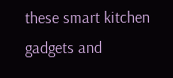these smart kitchen gadgets and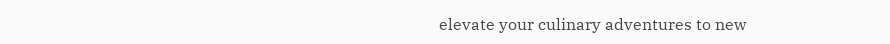elevate your culinary adventures to new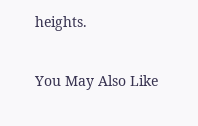heights.

You May Also Like